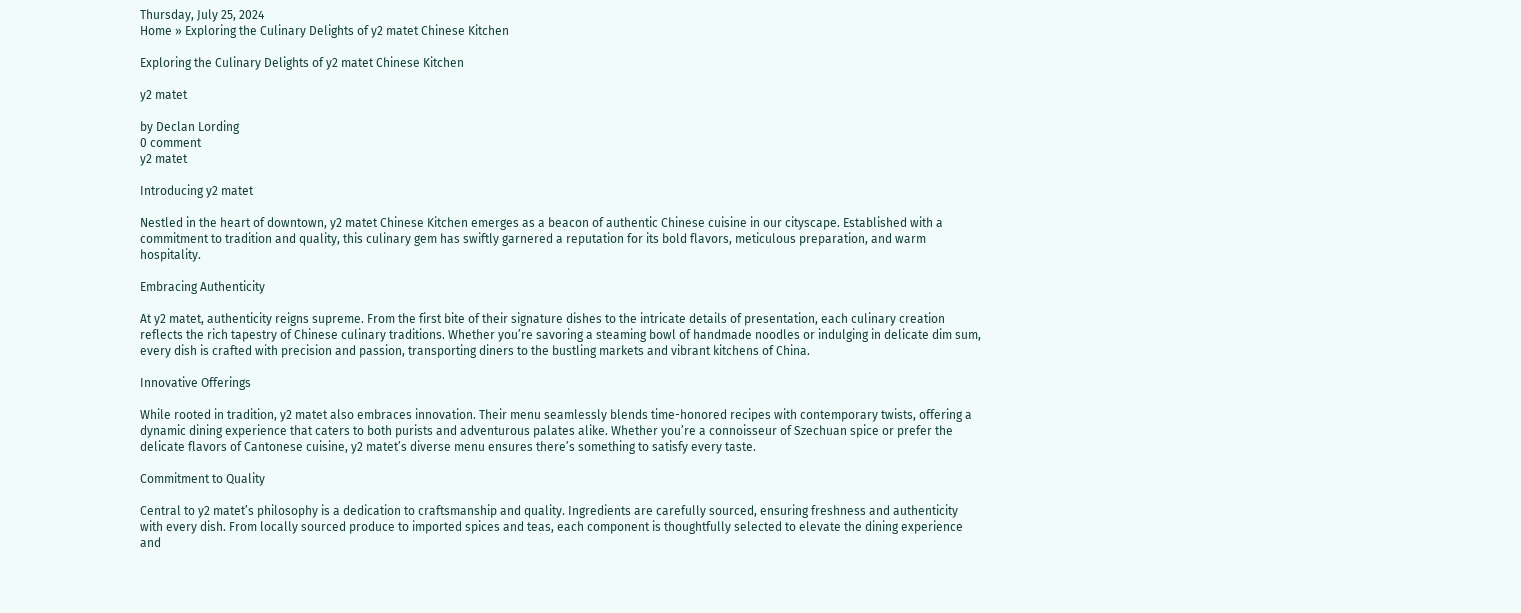Thursday, July 25, 2024
Home » Exploring the Culinary Delights of y2 matet Chinese Kitchen

Exploring the Culinary Delights of y2 matet Chinese Kitchen

y2 matet

by Declan Lording
0 comment
y2 matet

Introducing y2 matet

Nestled in the heart of downtown, y2 matet Chinese Kitchen emerges as a beacon of authentic Chinese cuisine in our cityscape. Established with a commitment to tradition and quality, this culinary gem has swiftly garnered a reputation for its bold flavors, meticulous preparation, and warm hospitality.

Embracing Authenticity

At y2 matet, authenticity reigns supreme. From the first bite of their signature dishes to the intricate details of presentation, each culinary creation reflects the rich tapestry of Chinese culinary traditions. Whether you’re savoring a steaming bowl of handmade noodles or indulging in delicate dim sum, every dish is crafted with precision and passion, transporting diners to the bustling markets and vibrant kitchens of China.

Innovative Offerings

While rooted in tradition, y2 matet also embraces innovation. Their menu seamlessly blends time-honored recipes with contemporary twists, offering a dynamic dining experience that caters to both purists and adventurous palates alike. Whether you’re a connoisseur of Szechuan spice or prefer the delicate flavors of Cantonese cuisine, y2 matet’s diverse menu ensures there’s something to satisfy every taste.

Commitment to Quality

Central to y2 matet’s philosophy is a dedication to craftsmanship and quality. Ingredients are carefully sourced, ensuring freshness and authenticity with every dish. From locally sourced produce to imported spices and teas, each component is thoughtfully selected to elevate the dining experience and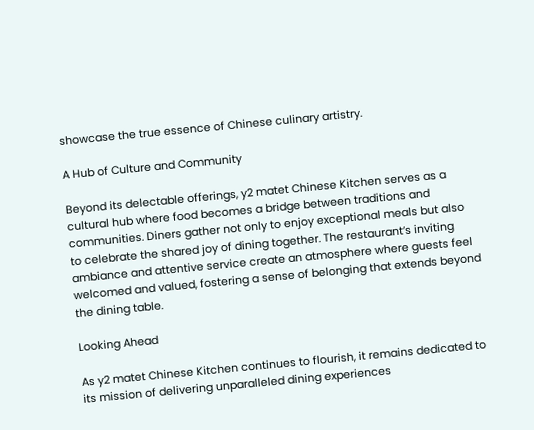showcase the true essence of Chinese culinary artistry.

A Hub of Culture and Community

Beyond its delectable offerings, y2 matet Chinese Kitchen serves as a cultural hub where food becomes a bridge between traditions and communities. Diners gather not only to enjoy exceptional meals but also to celebrate the shared joy of dining together. The restaurant’s inviting ambiance and attentive service create an atmosphere where guests feel welcomed and valued, fostering a sense of belonging that extends beyond the dining table.

Looking Ahead

As y2 matet Chinese Kitchen continues to flourish, it remains dedicated to its mission of delivering unparalleled dining experiences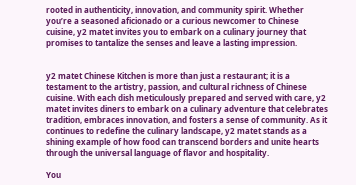rooted in authenticity, innovation, and community spirit. Whether you’re a seasoned aficionado or a curious newcomer to Chinese cuisine, y2 matet invites you to embark on a culinary journey that promises to tantalize the senses and leave a lasting impression.


y2 matet Chinese Kitchen is more than just a restaurant; it is a testament to the artistry, passion, and cultural richness of Chinese cuisine. With each dish meticulously prepared and served with care, y2 matet invites diners to embark on a culinary adventure that celebrates tradition, embraces innovation, and fosters a sense of community. As it continues to redefine the culinary landscape, y2 matet stands as a shining example of how food can transcend borders and unite hearts through the universal language of flavor and hospitality.

You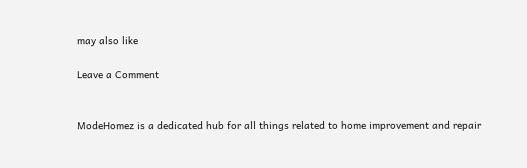may also like

Leave a Comment


ModeHomez is a dedicated hub for all things related to home improvement and repair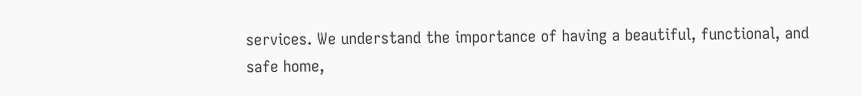services. We understand the importance of having a beautiful, functional, and safe home,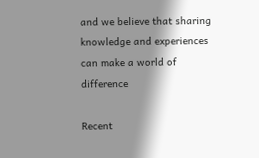and we believe that sharing knowledge and experiences can make a world of difference

Recent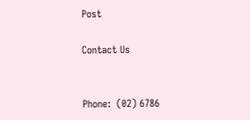Post

Contact Us


Phone:  (02) 6786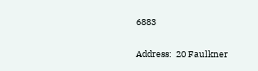6883

Address:  20 Faulkner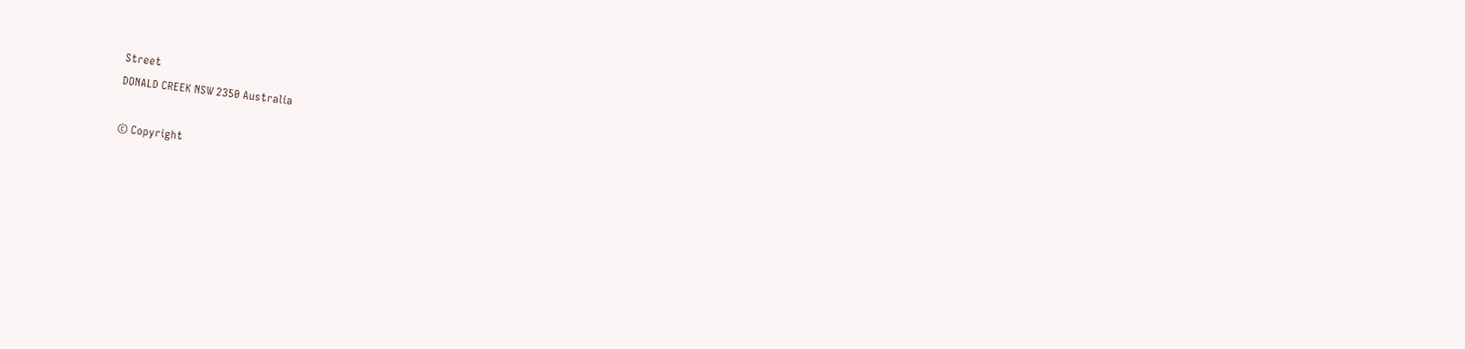Street
DONALD CREEK NSW 2350 Australia

© Copyright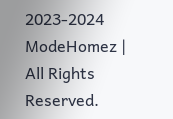2023-2024 ModeHomez | All Rights Reserved.